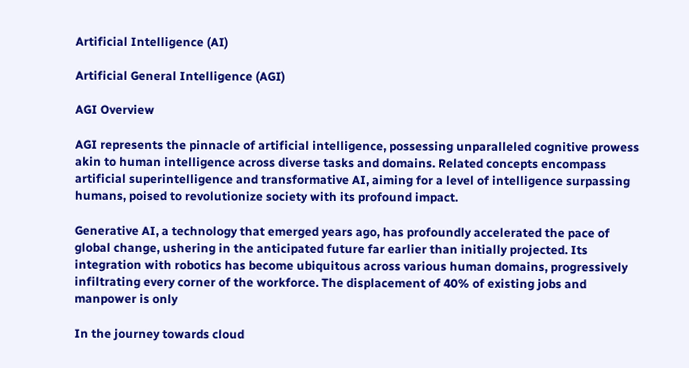Artificial Intelligence (AI)

Artificial General Intelligence (AGI)

AGI Overview

AGI represents the pinnacle of artificial intelligence, possessing unparalleled cognitive prowess akin to human intelligence across diverse tasks and domains. Related concepts encompass artificial superintelligence and transformative AI, aiming for a level of intelligence surpassing humans, poised to revolutionize society with its profound impact.

Generative AI, a technology that emerged years ago, has profoundly accelerated the pace of global change, ushering in the anticipated future far earlier than initially projected. Its integration with robotics has become ubiquitous across various human domains, progressively infiltrating every corner of the workforce. The displacement of 40% of existing jobs and manpower is only

In the journey towards cloud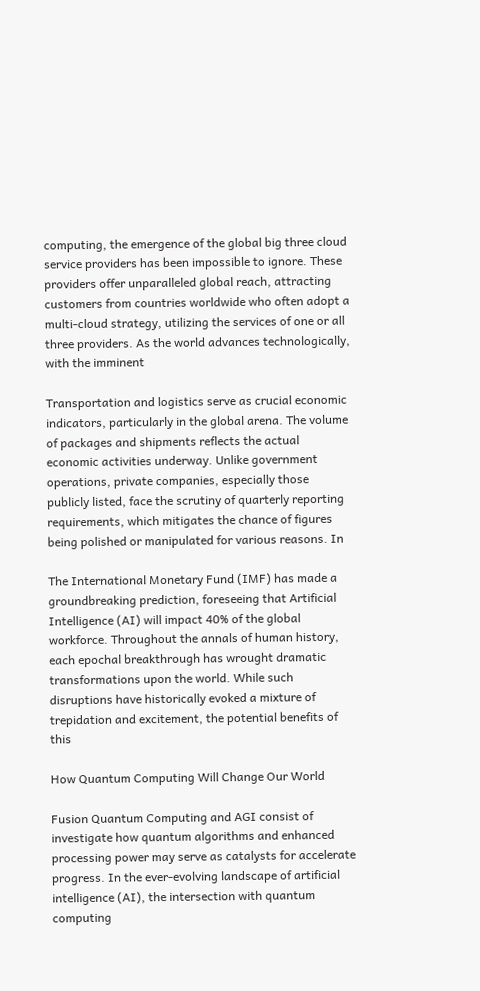computing, the emergence of the global big three cloud service providers has been impossible to ignore. These providers offer unparalleled global reach, attracting customers from countries worldwide who often adopt a multi-cloud strategy, utilizing the services of one or all three providers. As the world advances technologically, with the imminent

Transportation and logistics serve as crucial economic indicators, particularly in the global arena. The volume of packages and shipments reflects the actual economic activities underway. Unlike government operations, private companies, especially those publicly listed, face the scrutiny of quarterly reporting requirements, which mitigates the chance of figures being polished or manipulated for various reasons. In

The International Monetary Fund (IMF) has made a groundbreaking prediction, foreseeing that Artificial Intelligence (AI) will impact 40% of the global workforce. Throughout the annals of human history, each epochal breakthrough has wrought dramatic transformations upon the world. While such disruptions have historically evoked a mixture of trepidation and excitement, the potential benefits of this

How Quantum Computing Will Change Our World

Fusion Quantum Computing and AGI consist of investigate how quantum algorithms and enhanced processing power may serve as catalysts for accelerate progress. In the ever-evolving landscape of artificial intelligence (AI), the intersection with quantum computing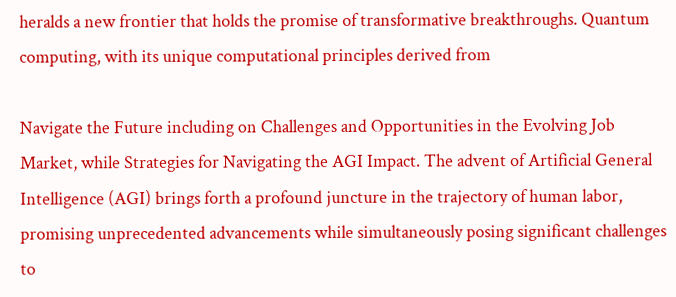heralds a new frontier that holds the promise of transformative breakthroughs. Quantum computing, with its unique computational principles derived from

Navigate the Future including on Challenges and Opportunities in the Evolving Job Market, while Strategies for Navigating the AGI Impact. The advent of Artificial General Intelligence (AGI) brings forth a profound juncture in the trajectory of human labor, promising unprecedented advancements while simultaneously posing significant challenges to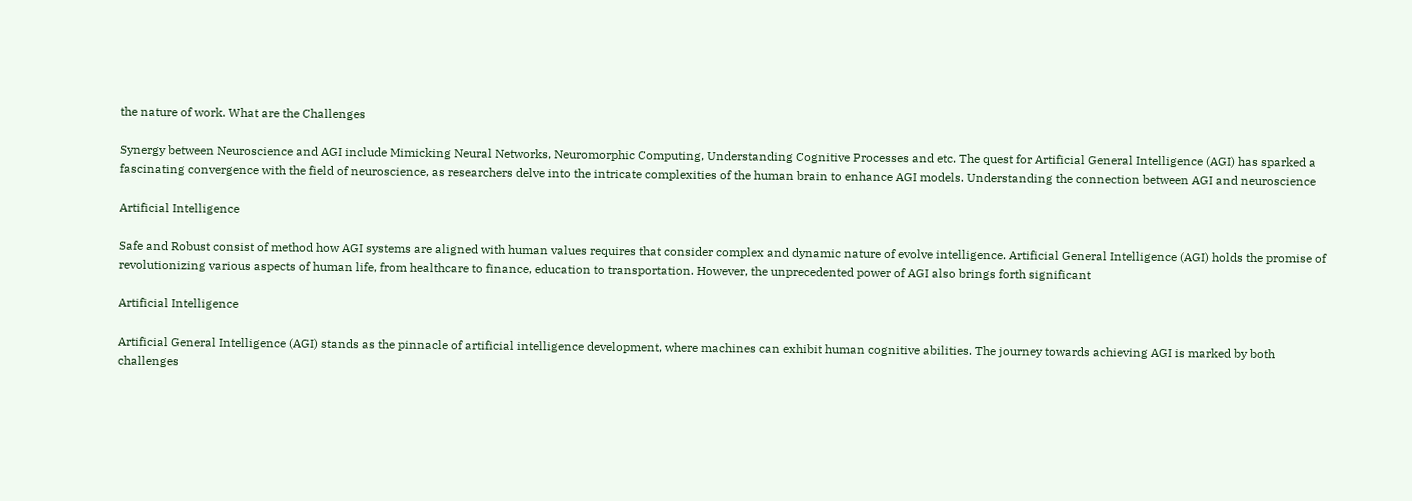the nature of work. What are the Challenges

Synergy between Neuroscience and AGI include Mimicking Neural Networks, Neuromorphic Computing, Understanding Cognitive Processes and etc. The quest for Artificial General Intelligence (AGI) has sparked a fascinating convergence with the field of neuroscience, as researchers delve into the intricate complexities of the human brain to enhance AGI models. Understanding the connection between AGI and neuroscience

Artificial Intelligence

Safe and Robust consist of method how AGI systems are aligned with human values requires that consider complex and dynamic nature of evolve intelligence. Artificial General Intelligence (AGI) holds the promise of revolutionizing various aspects of human life, from healthcare to finance, education to transportation. However, the unprecedented power of AGI also brings forth significant

Artificial Intelligence

Artificial General Intelligence (AGI) stands as the pinnacle of artificial intelligence development, where machines can exhibit human cognitive abilities. The journey towards achieving AGI is marked by both challenges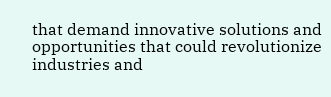that demand innovative solutions and opportunities that could revolutionize industries and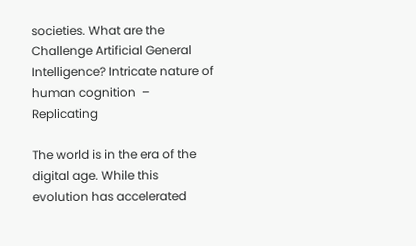societies. What are the Challenge Artificial General Intelligence? Intricate nature of human cognition  –  Replicating

The world is in the era of the digital age. While this evolution has accelerated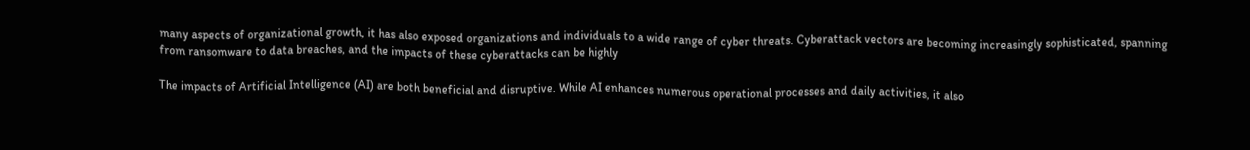many aspects of organizational growth, it has also exposed organizations and individuals to a wide range of cyber threats. Cyberattack vectors are becoming increasingly sophisticated, spanning from ransomware to data breaches, and the impacts of these cyberattacks can be highly

The impacts of Artificial Intelligence (AI) are both beneficial and disruptive. While AI enhances numerous operational processes and daily activities, it also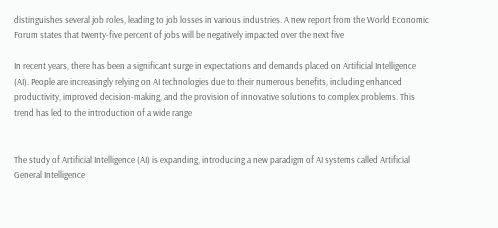distinguishes several job roles, leading to job losses in various industries. A new report from the World Economic Forum states that twenty-five percent of jobs will be negatively impacted over the next five

In recent years, there has been a significant surge in expectations and demands placed on Artificial Intelligence (AI). People are increasingly relying on AI technologies due to their numerous benefits, including enhanced productivity, improved decision-making, and the provision of innovative solutions to complex problems. This trend has led to the introduction of a wide range


The study of Artificial Intelligence (AI) is expanding, introducing a new paradigm of AI systems called Artificial General Intelligence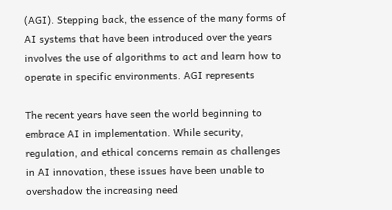(AGI). Stepping back, the essence of the many forms of AI systems that have been introduced over the years involves the use of algorithms to act and learn how to operate in specific environments. AGI represents

The recent years have seen the world beginning to embrace AI in implementation. While security, regulation, and ethical concerns remain as challenges in AI innovation, these issues have been unable to overshadow the increasing need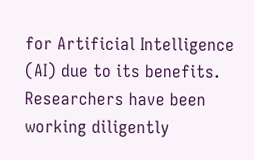for Artificial Intelligence (AI) due to its benefits. Researchers have been working diligently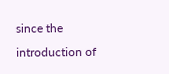since the introduction of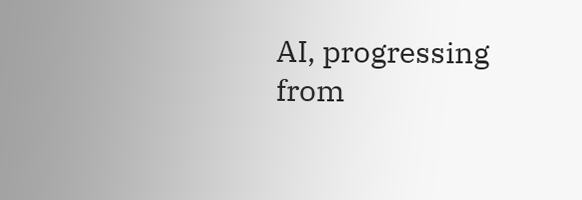AI, progressing from